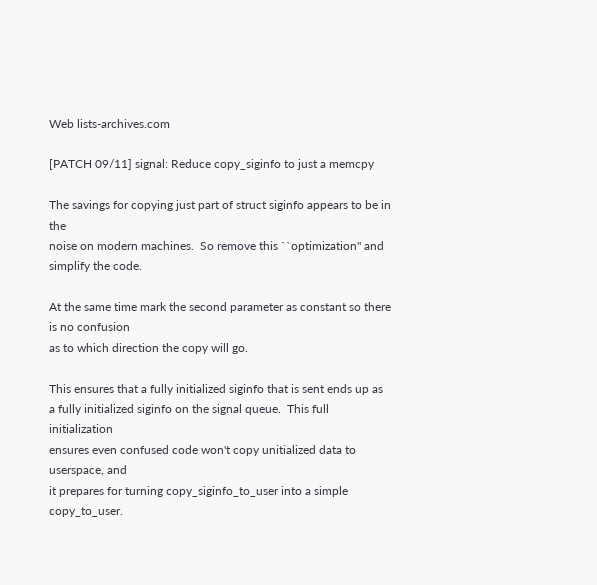Web lists-archives.com

[PATCH 09/11] signal: Reduce copy_siginfo to just a memcpy

The savings for copying just part of struct siginfo appears to be in the
noise on modern machines.  So remove this ``optimization'' and simplify the code.

At the same time mark the second parameter as constant so there is no confusion
as to which direction the copy will go.

This ensures that a fully initialized siginfo that is sent ends up as
a fully initialized siginfo on the signal queue.  This full initialization
ensures even confused code won't copy unitialized data to userspace, and
it prepares for turning copy_siginfo_to_user into a simple copy_to_user.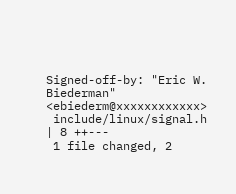Signed-off-by: "Eric W. Biederman" <ebiederm@xxxxxxxxxxxx>
 include/linux/signal.h | 8 ++---
 1 file changed, 2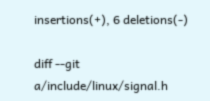insertions(+), 6 deletions(-)

diff --git a/include/linux/signal.h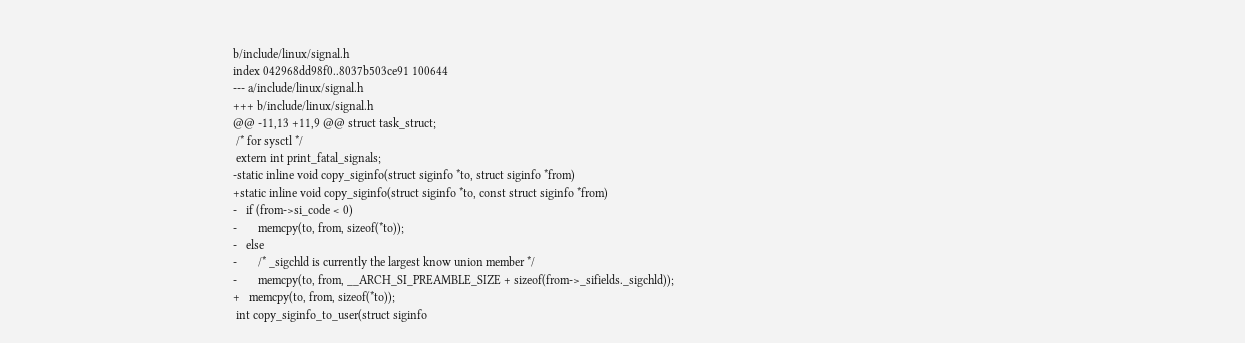b/include/linux/signal.h
index 042968dd98f0..8037b503ce91 100644
--- a/include/linux/signal.h
+++ b/include/linux/signal.h
@@ -11,13 +11,9 @@ struct task_struct;
 /* for sysctl */
 extern int print_fatal_signals;
-static inline void copy_siginfo(struct siginfo *to, struct siginfo *from)
+static inline void copy_siginfo(struct siginfo *to, const struct siginfo *from)
-   if (from->si_code < 0)
-       memcpy(to, from, sizeof(*to));
-   else
-       /* _sigchld is currently the largest know union member */
-       memcpy(to, from, __ARCH_SI_PREAMBLE_SIZE + sizeof(from->_sifields._sigchld));
+   memcpy(to, from, sizeof(*to));
 int copy_siginfo_to_user(struct siginfo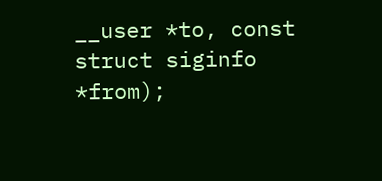__user *to, const struct siginfo *from);